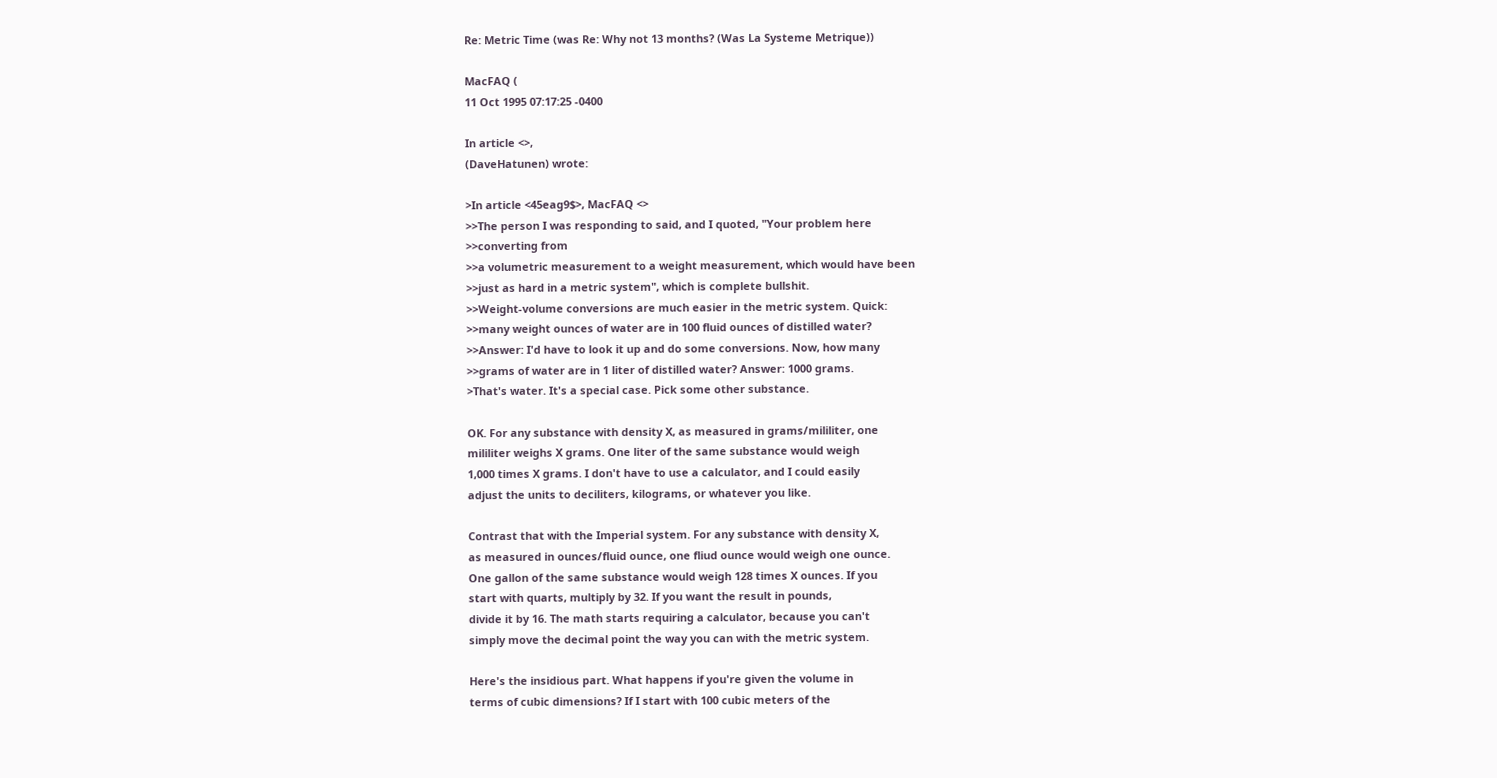Re: Metric Time (was Re: Why not 13 months? (Was La Systeme Metrique))

MacFAQ (
11 Oct 1995 07:17:25 -0400

In article <>,
(DaveHatunen) wrote:

>In article <45eag9$>, MacFAQ <>
>>The person I was responding to said, and I quoted, "Your problem here
>>converting from
>>a volumetric measurement to a weight measurement, which would have been
>>just as hard in a metric system", which is complete bullshit.
>>Weight-volume conversions are much easier in the metric system. Quick:
>>many weight ounces of water are in 100 fluid ounces of distilled water?
>>Answer: I'd have to look it up and do some conversions. Now, how many
>>grams of water are in 1 liter of distilled water? Answer: 1000 grams.
>That's water. It's a special case. Pick some other substance.

OK. For any substance with density X, as measured in grams/mililiter, one
mililiter weighs X grams. One liter of the same substance would weigh
1,000 times X grams. I don't have to use a calculator, and I could easily
adjust the units to deciliters, kilograms, or whatever you like.

Contrast that with the Imperial system. For any substance with density X,
as measured in ounces/fluid ounce, one fliud ounce would weigh one ounce.
One gallon of the same substance would weigh 128 times X ounces. If you
start with quarts, multiply by 32. If you want the result in pounds,
divide it by 16. The math starts requiring a calculator, because you can't
simply move the decimal point the way you can with the metric system.

Here's the insidious part. What happens if you're given the volume in
terms of cubic dimensions? If I start with 100 cubic meters of the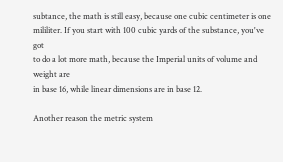subtance, the math is still easy, because one cubic centimeter is one
mililiter. If you start with 100 cubic yards of the substance, you've got
to do a lot more math, because the Imperial units of volume and weight are
in base 16, while linear dimensions are in base 12.

Another reason the metric system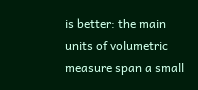is better: the main units of volumetric
measure span a small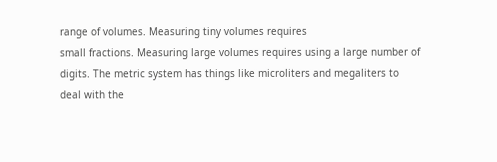range of volumes. Measuring tiny volumes requires
small fractions. Measuring large volumes requires using a large number of
digits. The metric system has things like microliters and megaliters to
deal with the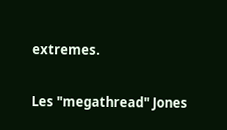extremes.

Les "megathread" Jones